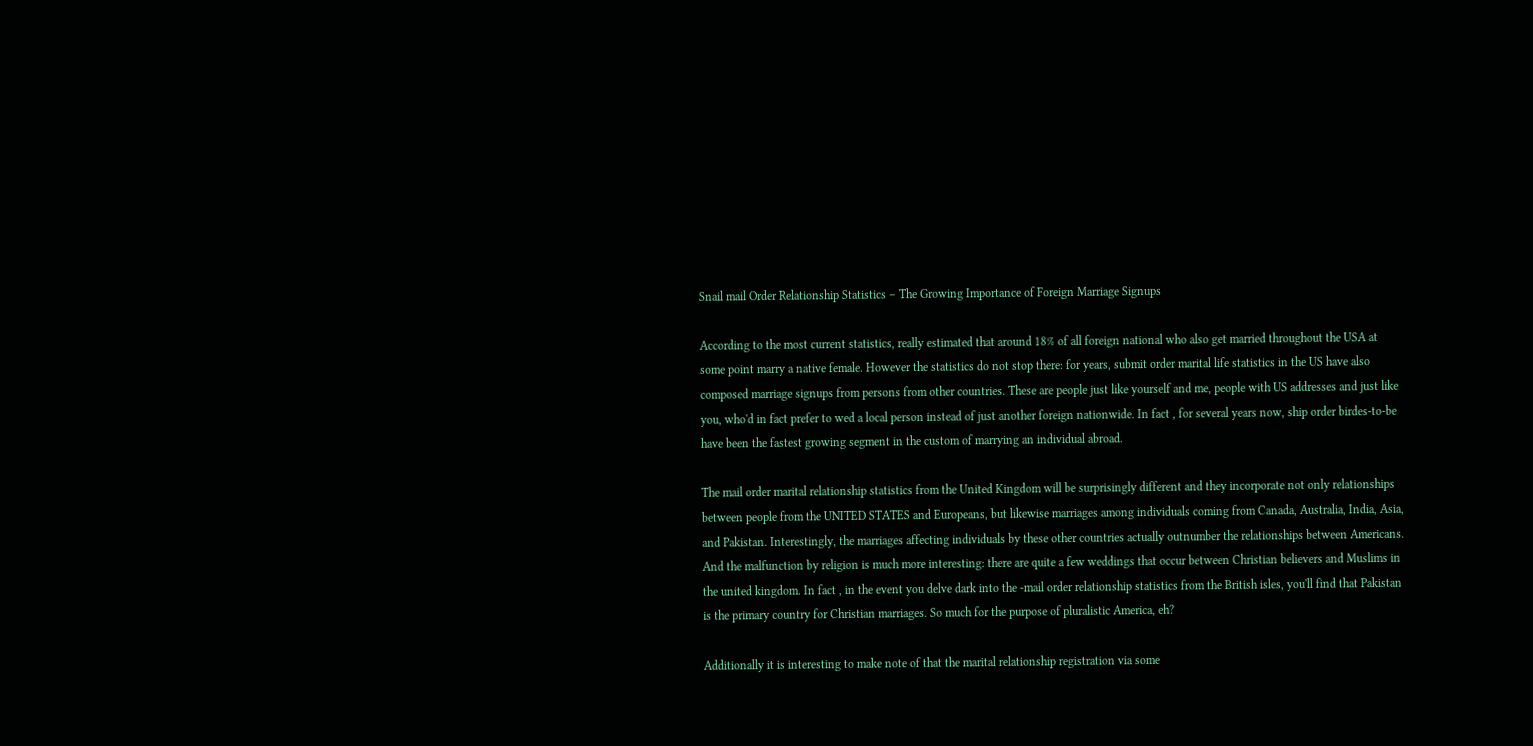Snail mail Order Relationship Statistics – The Growing Importance of Foreign Marriage Signups

According to the most current statistics, really estimated that around 18% of all foreign national who also get married throughout the USA at some point marry a native female. However the statistics do not stop there: for years, submit order marital life statistics in the US have also composed marriage signups from persons from other countries. These are people just like yourself and me, people with US addresses and just like you, who'd in fact prefer to wed a local person instead of just another foreign nationwide. In fact , for several years now, ship order birdes-to-be have been the fastest growing segment in the custom of marrying an individual abroad.

The mail order marital relationship statistics from the United Kingdom will be surprisingly different and they incorporate not only relationships between people from the UNITED STATES and Europeans, but likewise marriages among individuals coming from Canada, Australia, India, Asia, and Pakistan. Interestingly, the marriages affecting individuals by these other countries actually outnumber the relationships between Americans. And the malfunction by religion is much more interesting: there are quite a few weddings that occur between Christian believers and Muslims in the united kingdom. In fact , in the event you delve dark into the -mail order relationship statistics from the British isles, you'll find that Pakistan is the primary country for Christian marriages. So much for the purpose of pluralistic America, eh?

Additionally it is interesting to make note of that the marital relationship registration via some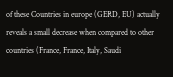of these Countries in europe (GERD, EU) actually reveals a small decrease when compared to other countries (France, France, Italy, Saudi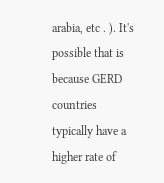arabia, etc . ). It's possible that is because GERD countries typically have a higher rate of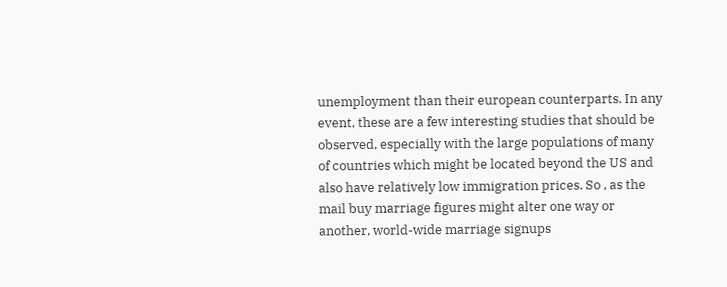unemployment than their european counterparts. In any event, these are a few interesting studies that should be observed, especially with the large populations of many of countries which might be located beyond the US and also have relatively low immigration prices. So , as the mail buy marriage figures might alter one way or another, world-wide marriage signups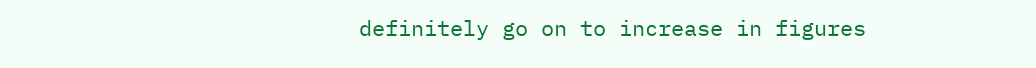definitely go on to increase in figures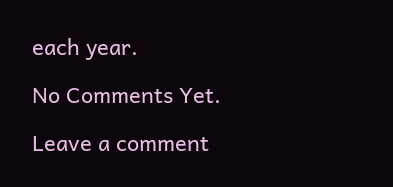each year.

No Comments Yet.

Leave a comment